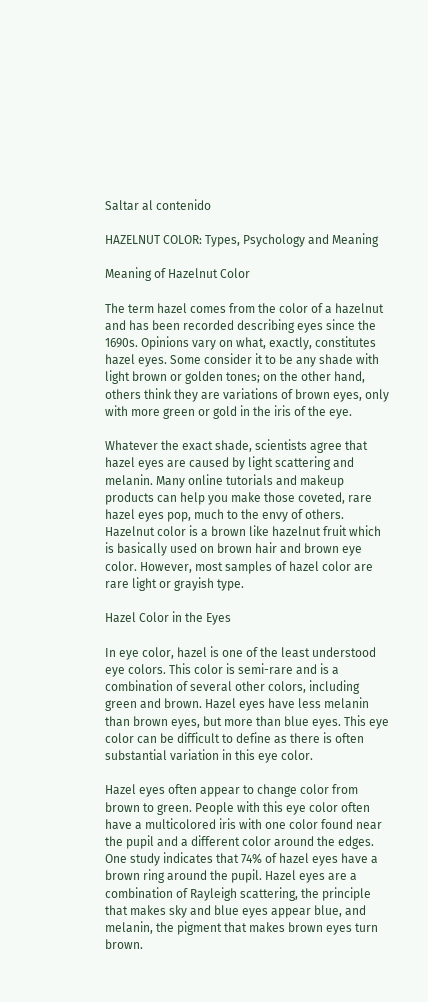Saltar al contenido

HAZELNUT COLOR: Types, Psychology and Meaning

Meaning of Hazelnut Color

The term hazel comes from the color of a hazelnut and has been recorded describing eyes since the 1690s. Opinions vary on what, exactly, constitutes hazel eyes. Some consider it to be any shade with light brown or golden tones; on the other hand, others think they are variations of brown eyes, only with more green or gold in the iris of the eye.

Whatever the exact shade, scientists agree that hazel eyes are caused by light scattering and melanin. Many online tutorials and makeup products can help you make those coveted, rare hazel eyes pop, much to the envy of others. Hazelnut color is a brown like hazelnut fruit which is basically used on brown hair and brown eye color. However, most samples of hazel color are rare light or grayish type.

Hazel Color in the Eyes

In eye color, hazel is one of the least understood eye colors. This color is semi-rare and is a combination of several other colors, including green and brown. Hazel eyes have less melanin than brown eyes, but more than blue eyes. This eye color can be difficult to define as there is often substantial variation in this eye color.

Hazel eyes often appear to change color from brown to green. People with this eye color often have a multicolored iris with one color found near the pupil and a different color around the edges. One study indicates that 74% of hazel eyes have a brown ring around the pupil. Hazel eyes are a combination of Rayleigh scattering, the principle that makes sky and blue eyes appear blue, and melanin, the pigment that makes brown eyes turn brown.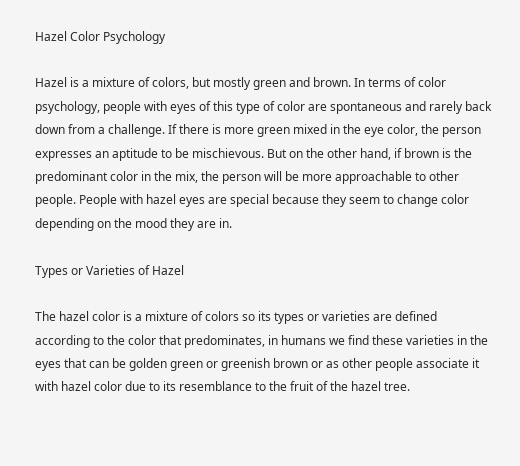Hazel Color Psychology

Hazel is a mixture of colors, but mostly green and brown. In terms of color psychology, people with eyes of this type of color are spontaneous and rarely back down from a challenge. If there is more green mixed in the eye color, the person expresses an aptitude to be mischievous. But on the other hand, if brown is the predominant color in the mix, the person will be more approachable to other people. People with hazel eyes are special because they seem to change color depending on the mood they are in.

Types or Varieties of Hazel

The hazel color is a mixture of colors so its types or varieties are defined according to the color that predominates, in humans we find these varieties in the eyes that can be golden green or greenish brown or as other people associate it with hazel color due to its resemblance to the fruit of the hazel tree.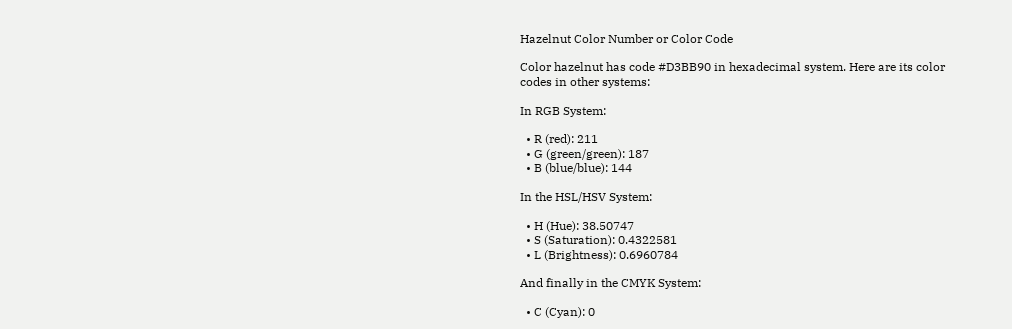Hazelnut Color Number or Color Code

Color hazelnut has code #D3BB90 in hexadecimal system. Here are its color codes in other systems:

In RGB System:

  • R (red): 211
  • G (green/green): 187
  • B (blue/blue): 144

In the HSL/HSV System:

  • H (Hue): 38.50747
  • S (Saturation): 0.4322581
  • L (Brightness): 0.6960784

And finally in the CMYK System:

  • C (Cyan): 0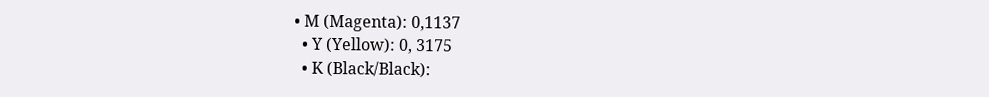• M (Magenta): 0,1137
  • Y (Yellow): 0, 3175
  • K (Black/Black):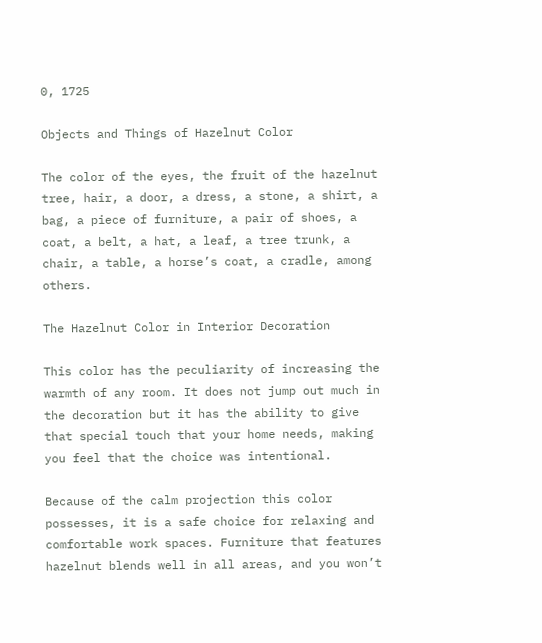0, 1725

Objects and Things of Hazelnut Color

The color of the eyes, the fruit of the hazelnut tree, hair, a door, a dress, a stone, a shirt, a bag, a piece of furniture, a pair of shoes, a coat, a belt, a hat, a leaf, a tree trunk, a chair, a table, a horse’s coat, a cradle, among others.

The Hazelnut Color in Interior Decoration

This color has the peculiarity of increasing the warmth of any room. It does not jump out much in the decoration but it has the ability to give that special touch that your home needs, making you feel that the choice was intentional.

Because of the calm projection this color possesses, it is a safe choice for relaxing and comfortable work spaces. Furniture that features hazelnut blends well in all areas, and you won’t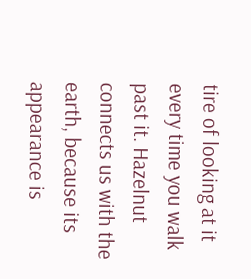tire of looking at it every time you walk past it. Hazelnut connects us with the earth, because its appearance is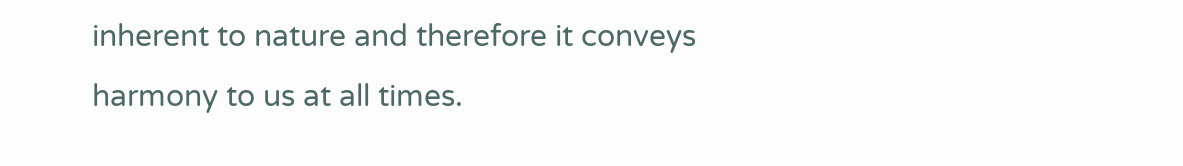inherent to nature and therefore it conveys harmony to us at all times.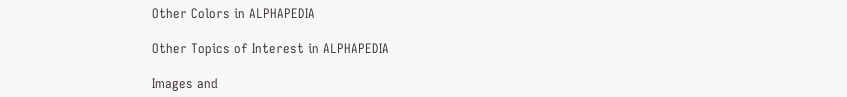Other Colors in ALPHAPEDIA

Other Topics of Interest in ALPHAPEDIA

Images and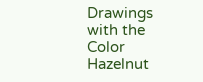Drawings with the Color Hazelnut